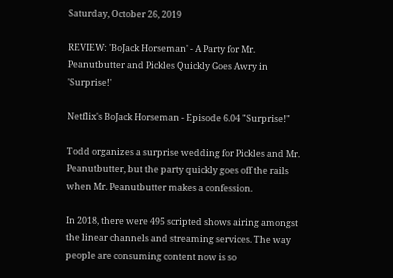Saturday, October 26, 2019

REVIEW: 'BoJack Horseman' - A Party for Mr. Peanutbutter and Pickles Quickly Goes Awry in 'Surprise!'

Netflix's BoJack Horseman - Episode 6.04 "Surprise!"

Todd organizes a surprise wedding for Pickles and Mr. Peanutbutter, but the party quickly goes off the rails when Mr. Peanutbutter makes a confession.

In 2018, there were 495 scripted shows airing amongst the linear channels and streaming services. The way people are consuming content now is so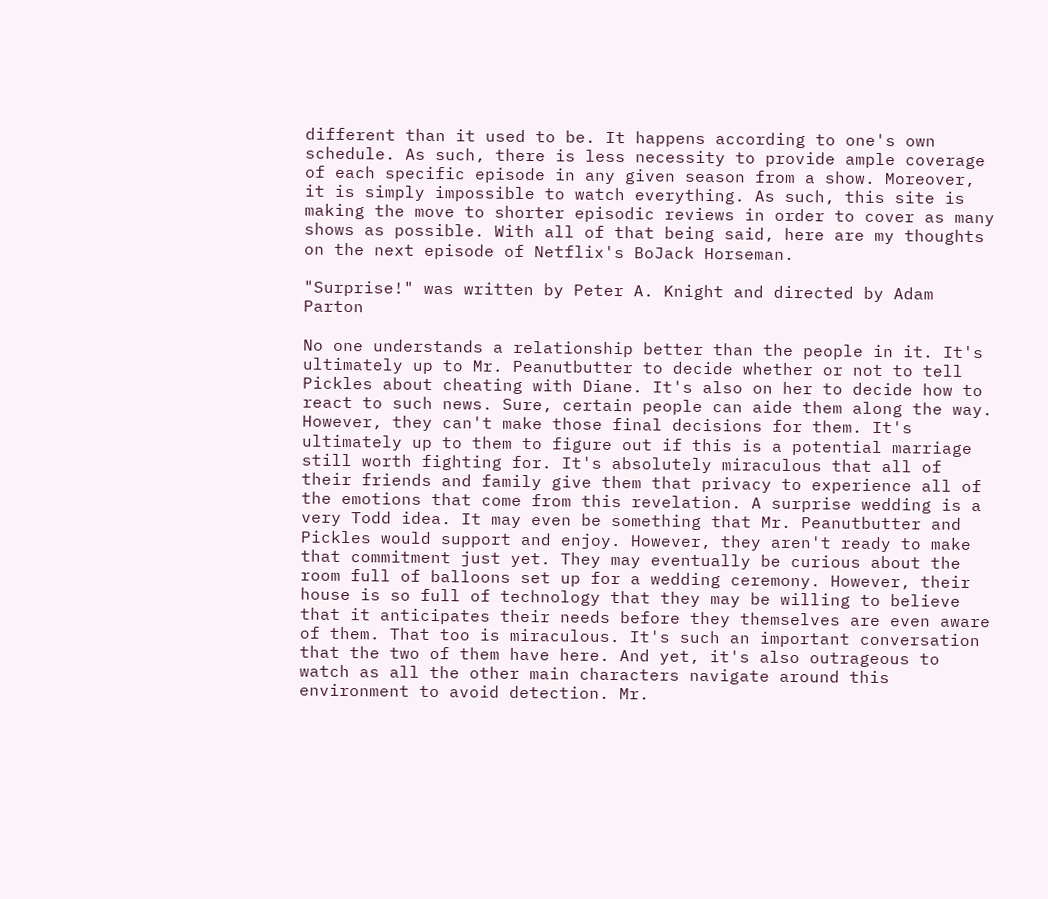different than it used to be. It happens according to one's own schedule. As such, there is less necessity to provide ample coverage of each specific episode in any given season from a show. Moreover, it is simply impossible to watch everything. As such, this site is making the move to shorter episodic reviews in order to cover as many shows as possible. With all of that being said, here are my thoughts on the next episode of Netflix's BoJack Horseman.

"Surprise!" was written by Peter A. Knight and directed by Adam Parton

No one understands a relationship better than the people in it. It's ultimately up to Mr. Peanutbutter to decide whether or not to tell Pickles about cheating with Diane. It's also on her to decide how to react to such news. Sure, certain people can aide them along the way. However, they can't make those final decisions for them. It's ultimately up to them to figure out if this is a potential marriage still worth fighting for. It's absolutely miraculous that all of their friends and family give them that privacy to experience all of the emotions that come from this revelation. A surprise wedding is a very Todd idea. It may even be something that Mr. Peanutbutter and Pickles would support and enjoy. However, they aren't ready to make that commitment just yet. They may eventually be curious about the room full of balloons set up for a wedding ceremony. However, their house is so full of technology that they may be willing to believe that it anticipates their needs before they themselves are even aware of them. That too is miraculous. It's such an important conversation that the two of them have here. And yet, it's also outrageous to watch as all the other main characters navigate around this environment to avoid detection. Mr.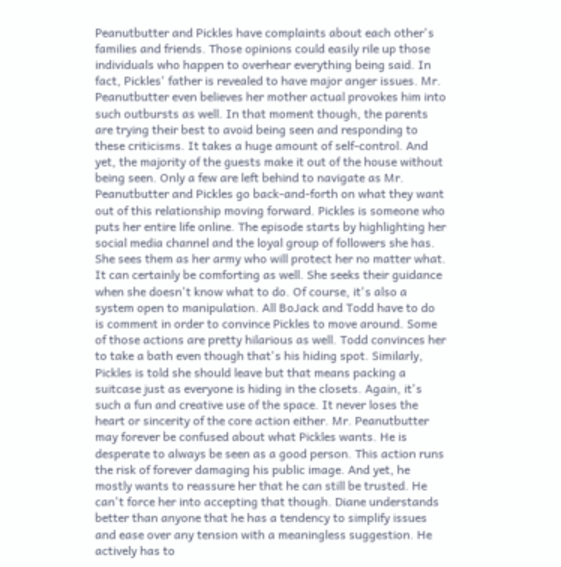Peanutbutter and Pickles have complaints about each other's families and friends. Those opinions could easily rile up those individuals who happen to overhear everything being said. In fact, Pickles' father is revealed to have major anger issues. Mr. Peanutbutter even believes her mother actual provokes him into such outbursts as well. In that moment though, the parents are trying their best to avoid being seen and responding to these criticisms. It takes a huge amount of self-control. And yet, the majority of the guests make it out of the house without being seen. Only a few are left behind to navigate as Mr. Peanutbutter and Pickles go back-and-forth on what they want out of this relationship moving forward. Pickles is someone who puts her entire life online. The episode starts by highlighting her social media channel and the loyal group of followers she has. She sees them as her army who will protect her no matter what. It can certainly be comforting as well. She seeks their guidance when she doesn't know what to do. Of course, it's also a system open to manipulation. All BoJack and Todd have to do is comment in order to convince Pickles to move around. Some of those actions are pretty hilarious as well. Todd convinces her to take a bath even though that's his hiding spot. Similarly, Pickles is told she should leave but that means packing a suitcase just as everyone is hiding in the closets. Again, it's such a fun and creative use of the space. It never loses the heart or sincerity of the core action either. Mr. Peanutbutter may forever be confused about what Pickles wants. He is desperate to always be seen as a good person. This action runs the risk of forever damaging his public image. And yet, he mostly wants to reassure her that he can still be trusted. He can't force her into accepting that though. Diane understands better than anyone that he has a tendency to simplify issues and ease over any tension with a meaningless suggestion. He actively has to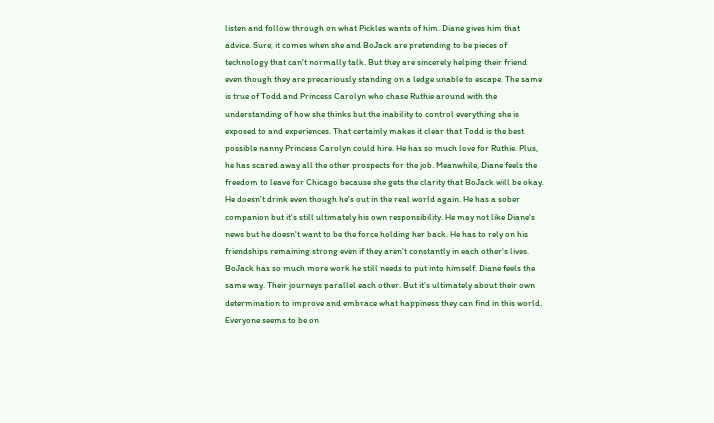listen and follow through on what Pickles wants of him. Diane gives him that advice. Sure, it comes when she and BoJack are pretending to be pieces of technology that can't normally talk. But they are sincerely helping their friend even though they are precariously standing on a ledge unable to escape. The same is true of Todd and Princess Carolyn who chase Ruthie around with the understanding of how she thinks but the inability to control everything she is exposed to and experiences. That certainly makes it clear that Todd is the best possible nanny Princess Carolyn could hire. He has so much love for Ruthie. Plus, he has scared away all the other prospects for the job. Meanwhile, Diane feels the freedom to leave for Chicago because she gets the clarity that BoJack will be okay. He doesn't drink even though he's out in the real world again. He has a sober companion but it's still ultimately his own responsibility. He may not like Diane's news but he doesn't want to be the force holding her back. He has to rely on his friendships remaining strong even if they aren't constantly in each other's lives. BoJack has so much more work he still needs to put into himself. Diane feels the same way. Their journeys parallel each other. But it's ultimately about their own determination to improve and embrace what happiness they can find in this world. Everyone seems to be on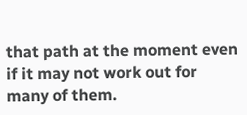that path at the moment even if it may not work out for many of them.